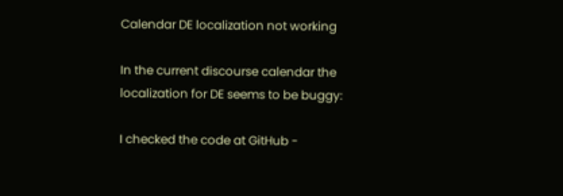Calendar DE localization not working

In the current discourse calendar the localization for DE seems to be buggy:

I checked the code at GitHub -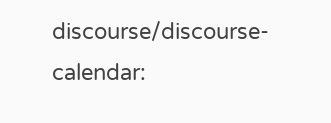discourse/discourse-calendar: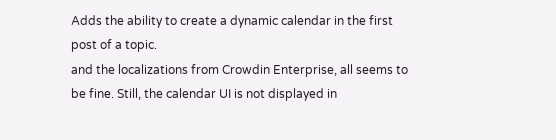Adds the ability to create a dynamic calendar in the first post of a topic.
and the localizations from Crowdin Enterprise, all seems to be fine. Still, the calendar UI is not displayed in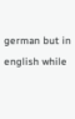german but in english while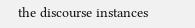the discourse instances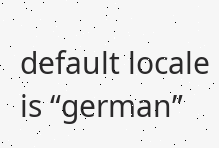default locale is “german”